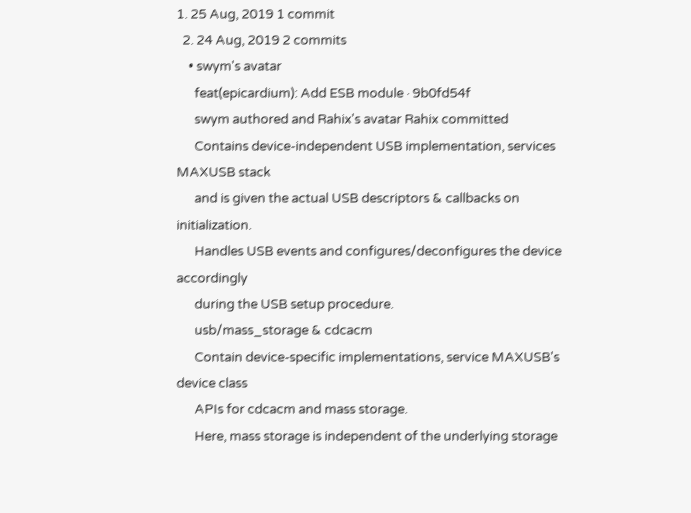1. 25 Aug, 2019 1 commit
  2. 24 Aug, 2019 2 commits
    • swym's avatar
      feat(epicardium): Add ESB module · 9b0fd54f
      swym authored and Rahix's avatar Rahix committed
      Contains device-independent USB implementation, services MAXUSB stack
      and is given the actual USB descriptors & callbacks on initialization.
      Handles USB events and configures/deconfigures the device accordingly
      during the USB setup procedure.
      usb/mass_storage & cdcacm
      Contain device-specific implementations, service MAXUSB's device class
      APIs for cdcacm and mass storage.
      Here, mass storage is independent of the underlying storage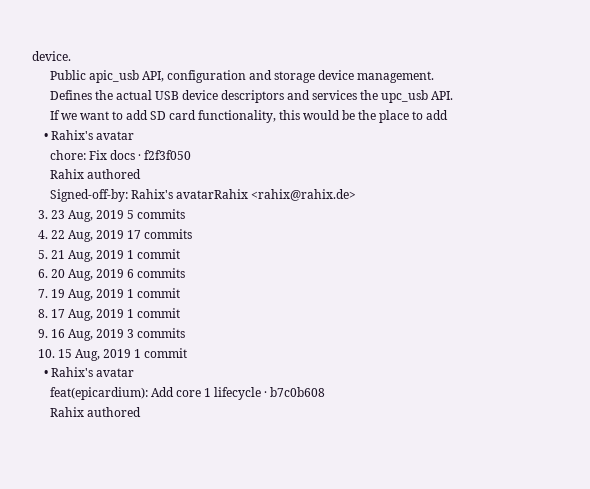device.
      Public apic_usb API, configuration and storage device management.
      Defines the actual USB device descriptors and services the upc_usb API.
      If we want to add SD card functionality, this would be the place to add
    • Rahix's avatar
      chore: Fix docs · f2f3f050
      Rahix authored
      Signed-off-by: Rahix's avatarRahix <rahix@rahix.de>
  3. 23 Aug, 2019 5 commits
  4. 22 Aug, 2019 17 commits
  5. 21 Aug, 2019 1 commit
  6. 20 Aug, 2019 6 commits
  7. 19 Aug, 2019 1 commit
  8. 17 Aug, 2019 1 commit
  9. 16 Aug, 2019 3 commits
  10. 15 Aug, 2019 1 commit
    • Rahix's avatar
      feat(epicardium): Add core 1 lifecycle · b7c0b608
      Rahix authored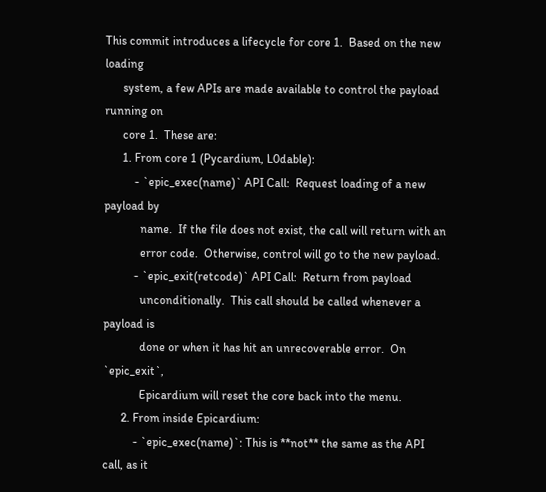This commit introduces a lifecycle for core 1.  Based on the new loading
      system, a few APIs are made available to control the payload running on
      core 1.  These are:
      1. From core 1 (Pycardium, L0dable):
          - `epic_exec(name)` API Call:  Request loading of a new payload by
            name.  If the file does not exist, the call will return with an
            error code.  Otherwise, control will go to the new payload.
          - `epic_exit(retcode)` API Call:  Return from payload
            unconditionally.  This call should be called whenever a payload is
            done or when it has hit an unrecoverable error.  On `epic_exit`,
            Epicardium will reset the core back into the menu.
      2. From inside Epicardium:
          - `epic_exec(name)`: This is **not** the same as the API call, as it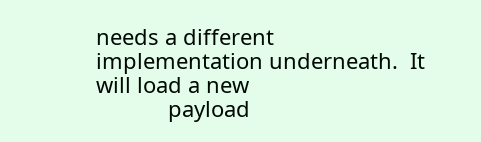needs a different implementation underneath.  It will load a new
            payload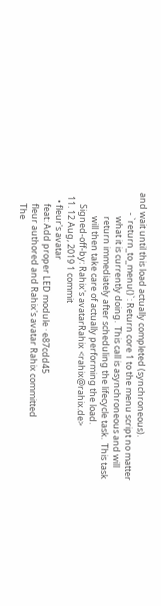and wait until this load actually completed (synchroneous).
          - `return_to_menu()`: Return core 1 to the menu script no matter
            what it is currently doing.  This call is asynchroneous and will
            return immediately after scheduling the lifecycle task.  This task
            will then take care of actually performing the load.
      Signed-off-by: Rahix's avatarRahix <rahix@rahix.de>
  11. 12 Aug, 2019 1 commit
    • fleur's avatar
      feat: Add proper LED module · e87cdd45
      fleur authored and Rahix's avatar Rahix committed
      The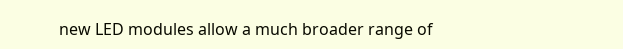new LED modules allow a much broader range of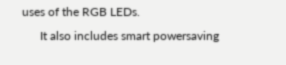uses of the RGB LEDs.
      It also includes smart powersaving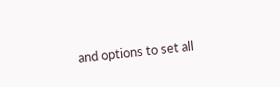and options to set all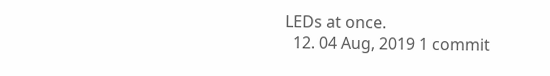LEDs at once.
  12. 04 Aug, 2019 1 commit